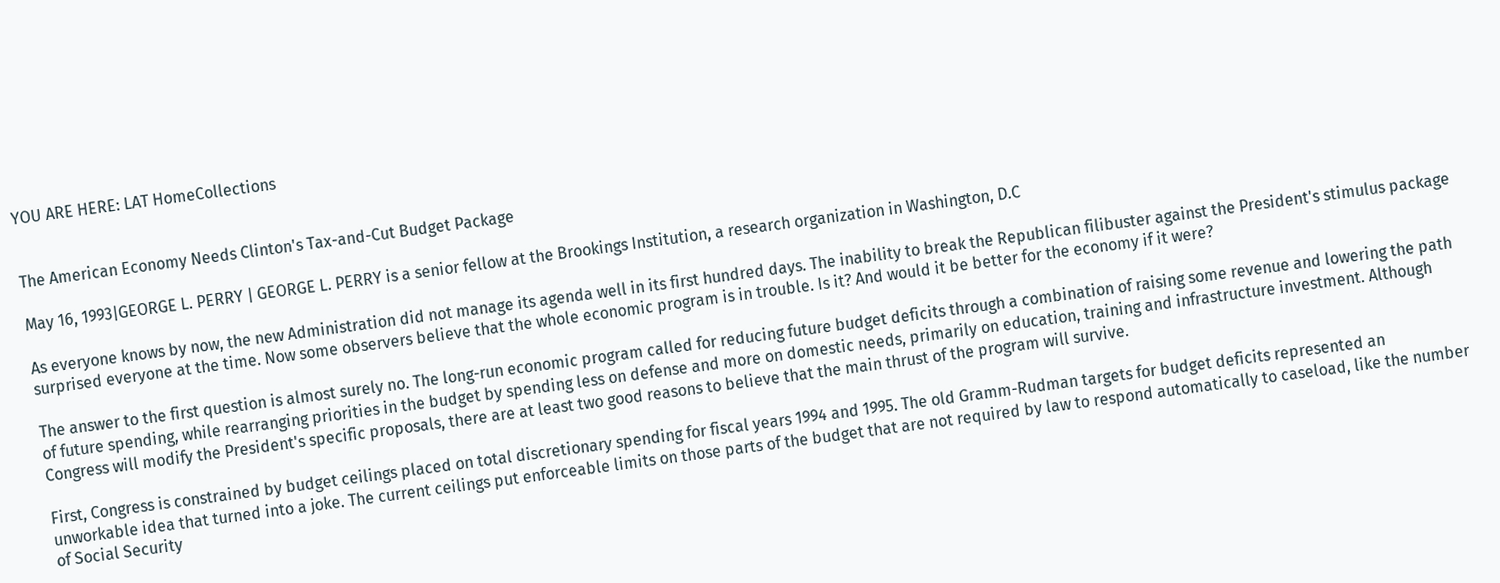YOU ARE HERE: LAT HomeCollections


The American Economy Needs Clinton's Tax-and-Cut Budget Package

May 16, 1993|GEORGE L. PERRY | GEORGE L. PERRY is a senior fellow at the Brookings Institution, a research organization in Washington, D.C

As everyone knows by now, the new Administration did not manage its agenda well in its first hundred days. The inability to break the Republican filibuster against the President's stimulus package surprised everyone at the time. Now some observers believe that the whole economic program is in trouble. Is it? And would it be better for the economy if it were?

The answer to the first question is almost surely no. The long-run economic program called for reducing future budget deficits through a combination of raising some revenue and lowering the path of future spending, while rearranging priorities in the budget by spending less on defense and more on domestic needs, primarily on education, training and infrastructure investment. Although Congress will modify the President's specific proposals, there are at least two good reasons to believe that the main thrust of the program will survive.

First, Congress is constrained by budget ceilings placed on total discretionary spending for fiscal years 1994 and 1995. The old Gramm-Rudman targets for budget deficits represented an unworkable idea that turned into a joke. The current ceilings put enforceable limits on those parts of the budget that are not required by law to respond automatically to caseload, like the number of Social Security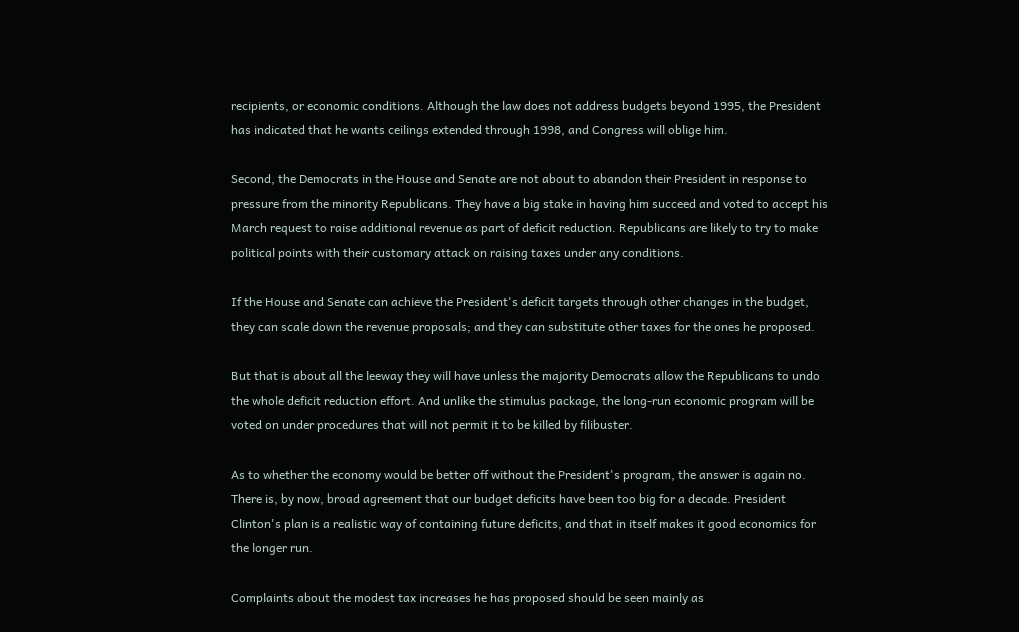recipients, or economic conditions. Although the law does not address budgets beyond 1995, the President has indicated that he wants ceilings extended through 1998, and Congress will oblige him.

Second, the Democrats in the House and Senate are not about to abandon their President in response to pressure from the minority Republicans. They have a big stake in having him succeed and voted to accept his March request to raise additional revenue as part of deficit reduction. Republicans are likely to try to make political points with their customary attack on raising taxes under any conditions.

If the House and Senate can achieve the President's deficit targets through other changes in the budget, they can scale down the revenue proposals; and they can substitute other taxes for the ones he proposed.

But that is about all the leeway they will have unless the majority Democrats allow the Republicans to undo the whole deficit reduction effort. And unlike the stimulus package, the long-run economic program will be voted on under procedures that will not permit it to be killed by filibuster.

As to whether the economy would be better off without the President's program, the answer is again no. There is, by now, broad agreement that our budget deficits have been too big for a decade. President Clinton's plan is a realistic way of containing future deficits, and that in itself makes it good economics for the longer run.

Complaints about the modest tax increases he has proposed should be seen mainly as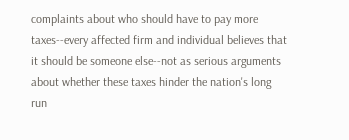complaints about who should have to pay more taxes--every affected firm and individual believes that it should be someone else--not as serious arguments about whether these taxes hinder the nation's long run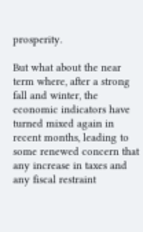prosperity.

But what about the near term where, after a strong fall and winter, the economic indicators have turned mixed again in recent months, leading to some renewed concern that any increase in taxes and any fiscal restraint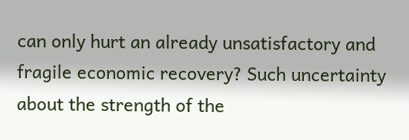can only hurt an already unsatisfactory and fragile economic recovery? Such uncertainty about the strength of the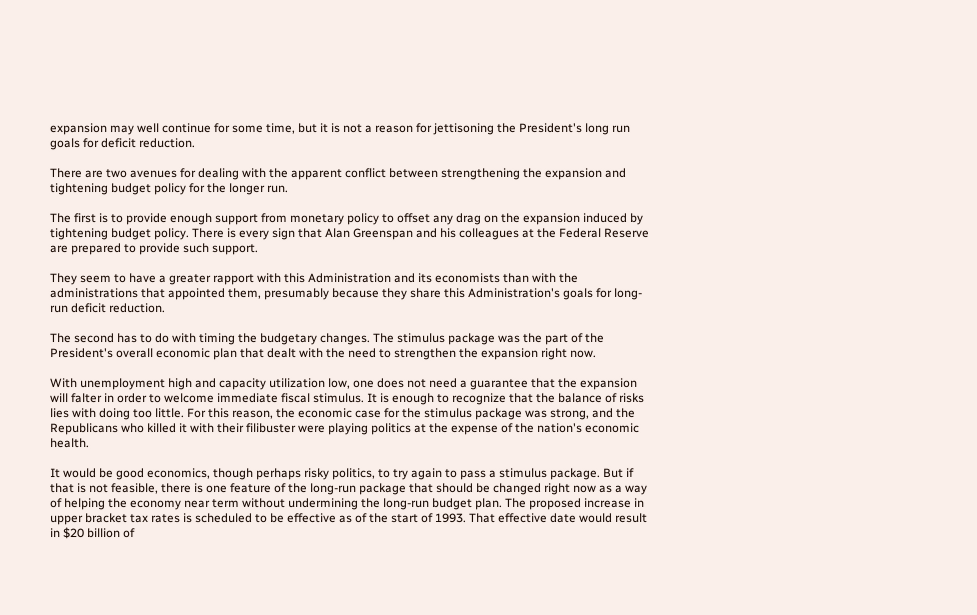expansion may well continue for some time, but it is not a reason for jettisoning the President's long run goals for deficit reduction.

There are two avenues for dealing with the apparent conflict between strengthening the expansion and tightening budget policy for the longer run.

The first is to provide enough support from monetary policy to offset any drag on the expansion induced by tightening budget policy. There is every sign that Alan Greenspan and his colleagues at the Federal Reserve are prepared to provide such support.

They seem to have a greater rapport with this Administration and its economists than with the administrations that appointed them, presumably because they share this Administration's goals for long-run deficit reduction.

The second has to do with timing the budgetary changes. The stimulus package was the part of the President's overall economic plan that dealt with the need to strengthen the expansion right now.

With unemployment high and capacity utilization low, one does not need a guarantee that the expansion will falter in order to welcome immediate fiscal stimulus. It is enough to recognize that the balance of risks lies with doing too little. For this reason, the economic case for the stimulus package was strong, and the Republicans who killed it with their filibuster were playing politics at the expense of the nation's economic health.

It would be good economics, though perhaps risky politics, to try again to pass a stimulus package. But if that is not feasible, there is one feature of the long-run package that should be changed right now as a way of helping the economy near term without undermining the long-run budget plan. The proposed increase in upper bracket tax rates is scheduled to be effective as of the start of 1993. That effective date would result in $20 billion of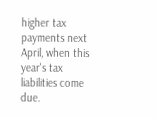higher tax payments next April, when this year's tax liabilities come due.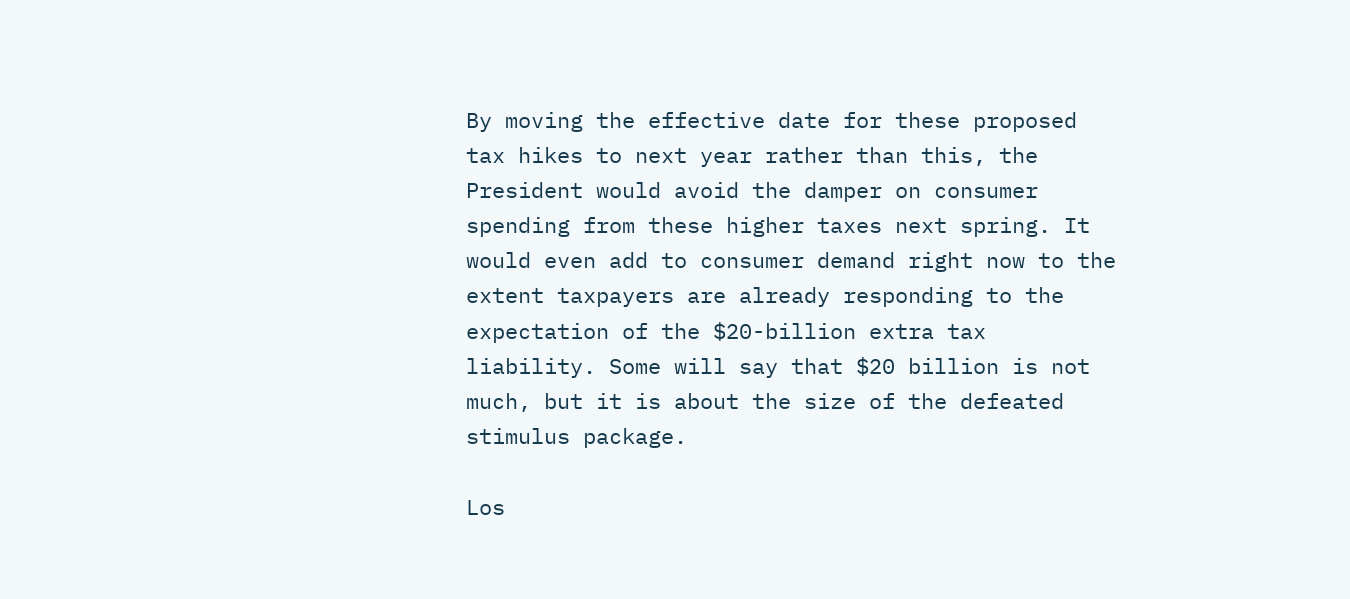By moving the effective date for these proposed tax hikes to next year rather than this, the President would avoid the damper on consumer spending from these higher taxes next spring. It would even add to consumer demand right now to the extent taxpayers are already responding to the expectation of the $20-billion extra tax liability. Some will say that $20 billion is not much, but it is about the size of the defeated stimulus package.

Los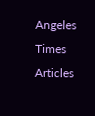Angeles Times Articles